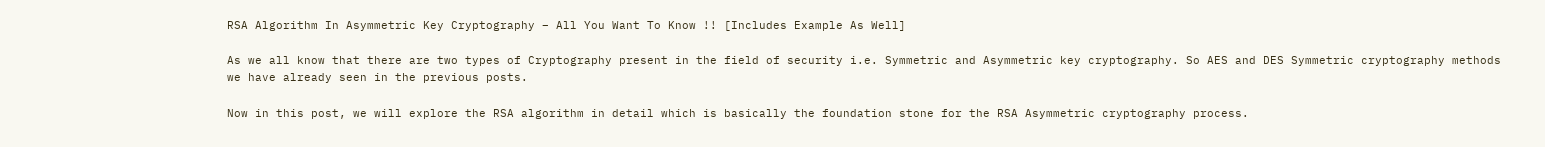RSA Algorithm In Asymmetric Key Cryptography – All You Want To Know !! [Includes Example As Well]

As we all know that there are two types of Cryptography present in the field of security i.e. Symmetric and Asymmetric key cryptography. So AES and DES Symmetric cryptography methods we have already seen in the previous posts.

Now in this post, we will explore the RSA algorithm in detail which is basically the foundation stone for the RSA Asymmetric cryptography process.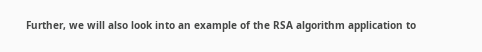Further, we will also look into an example of the RSA algorithm application to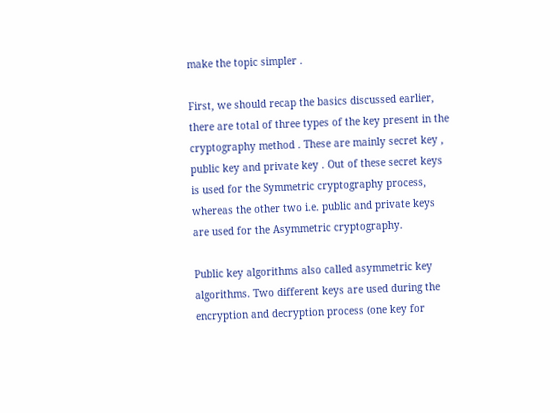make the topic simpler .

First, we should recap the basics discussed earlier, there are total of three types of the key present in the cryptography method . These are mainly secret key , public key and private key . Out of these secret keys is used for the Symmetric cryptography process, whereas the other two i.e. public and private keys are used for the Asymmetric cryptography.

Public key algorithms also called asymmetric key algorithms. Two different keys are used during the encryption and decryption process (one key for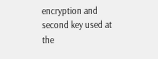encryption and second key used at the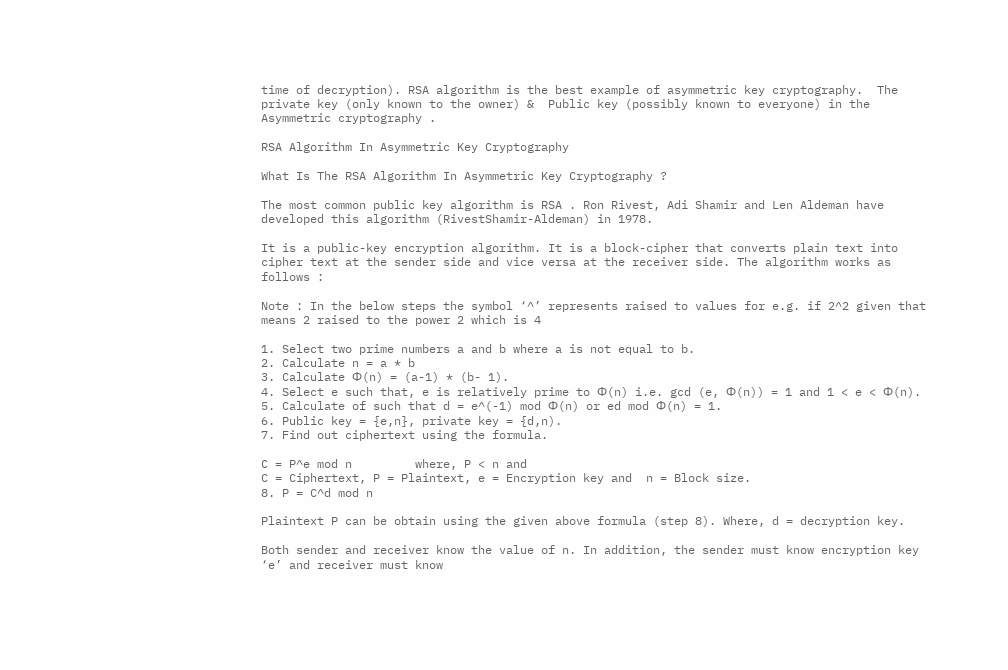time of decryption). RSA algorithm is the best example of asymmetric key cryptography.  The private key (only known to the owner) &  Public key (possibly known to everyone) in the Asymmetric cryptography .

RSA Algorithm In Asymmetric Key Cryptography

What Is The RSA Algorithm In Asymmetric Key Cryptography ?

The most common public key algorithm is RSA . Ron Rivest, Adi Shamir and Len Aldeman have developed this algorithm (RivestShamir-Aldeman) in 1978.

It is a public-key encryption algorithm. It is a block-cipher that converts plain text into cipher text at the sender side and vice versa at the receiver side. The algorithm works as follows :

Note : In the below steps the symbol ‘^’ represents raised to values for e.g. if 2^2 given that means 2 raised to the power 2 which is 4

1. Select two prime numbers a and b where a is not equal to b.
2. Calculate n = a * b
3. Calculate Φ(n) = (a-1) * (b- 1).
4. Select e such that, e is relatively prime to Φ(n) i.e. gcd (e, Φ(n)) = 1 and 1 < e < Φ(n).
5. Calculate of such that d = e^(-1) mod Φ(n) or ed mod Φ(n) = 1.
6. Public key = {e,n}, private key = {d,n).
7. Find out ciphertext using the formula.

C = P^e mod n         where, P < n and
C = Ciphertext, P = Plaintext, e = Encryption key and  n = Block size.
8. P = C^d mod n

Plaintext P can be obtain using the given above formula (step 8). Where, d = decryption key.

Both sender and receiver know the value of n. In addition, the sender must know encryption key ‘e’ and receiver must know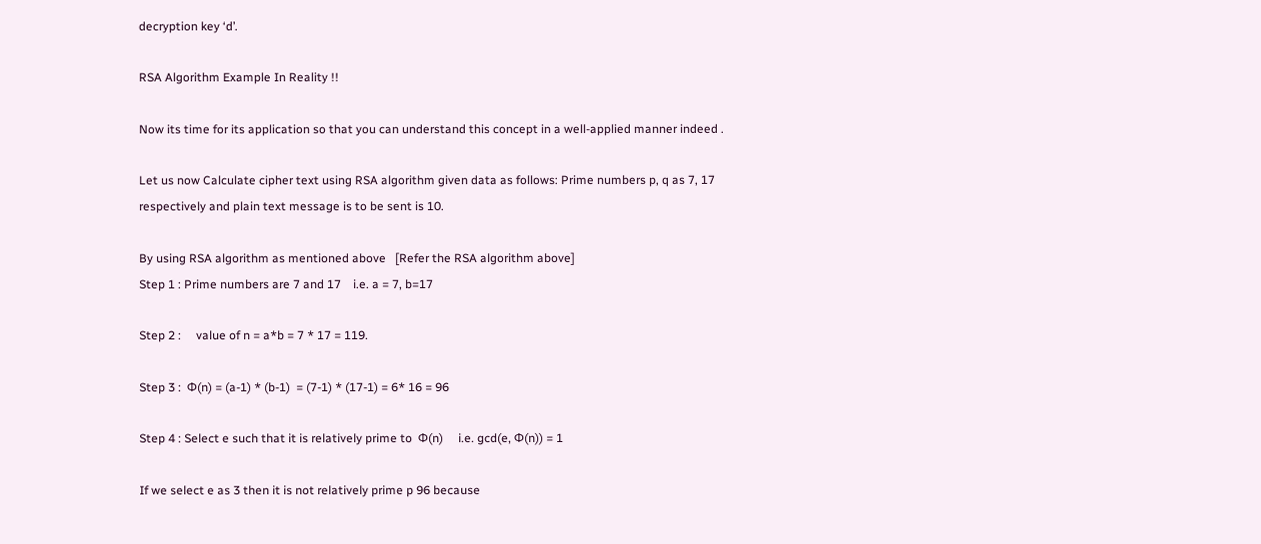decryption key ‘d’.

RSA Algorithm Example In Reality !!

Now its time for its application so that you can understand this concept in a well-applied manner indeed .

Let us now Calculate cipher text using RSA algorithm given data as follows: Prime numbers p, q as 7, 17   respectively and plain text message is to be sent is 10.

By using RSA algorithm as mentioned above   [Refer the RSA algorithm above]
Step 1 : Prime numbers are 7 and 17    i.e. a = 7, b=17

Step 2 :     value of n = a*b = 7 * 17 = 119.

Step 3 :  Φ(n) = (a-1) * (b-1)  = (7-1) * (17-1) = 6* 16 = 96

Step 4 : Select e such that it is relatively prime to  Φ(n)     i.e. gcd(e, Φ(n)) = 1

If we select e as 3 then it is not relatively prime p 96 because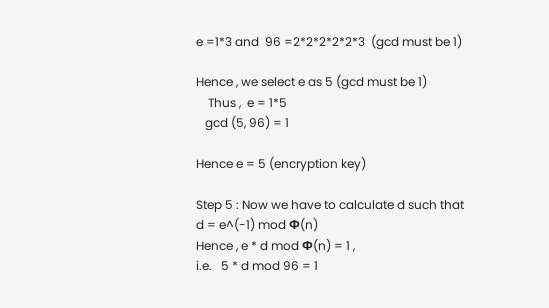e =1*3 and  96 =2*2*2*2*2*3  (gcd must be 1)

Hence , we select e as 5 (gcd must be 1)
    Thus ,  e = 1*5
   gcd (5, 96) = 1

Hence e = 5 (encryption key)

Step 5 : Now we have to calculate d such that
d = e^(-1) mod Φ(n)
Hence , e * d mod Φ(n) = 1 ,
i.e.   5 * d mod 96 = 1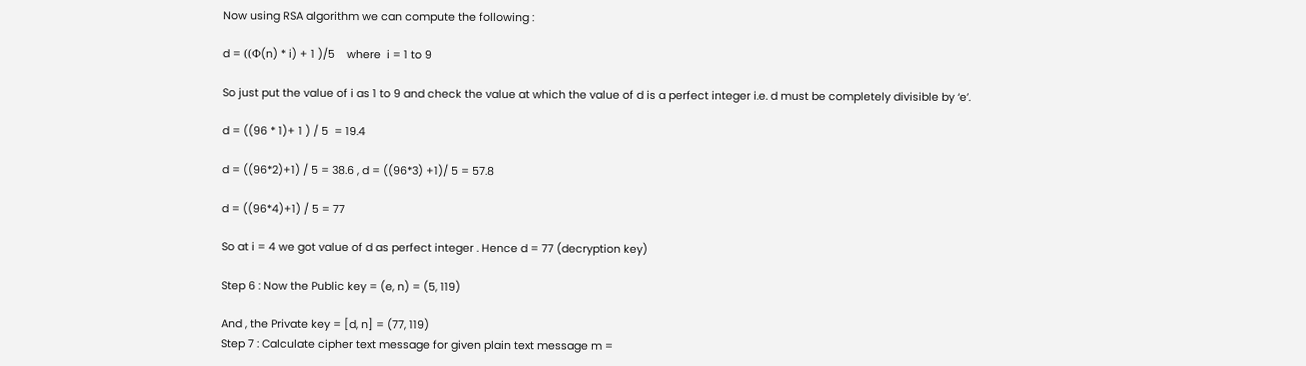Now using RSA algorithm we can compute the following :

d = ((Φ(n) * i) + 1 )/5    where  i = 1 to 9

So just put the value of i as 1 to 9 and check the value at which the value of d is a perfect integer i.e. d must be completely divisible by ‘e’.

d = ((96 * 1)+ 1 ) / 5  = 19.4

d = ((96*2)+1) / 5 = 38.6 , d = ((96*3) +1)/ 5 = 57.8

d = ((96*4)+1) / 5 = 77

So at i = 4 we got value of d as perfect integer . Hence d = 77 (decryption key)

Step 6 : Now the Public key = (e, n) = (5, 119)

And , the Private key = [d, n] = (77, 119)
Step 7 : Calculate cipher text message for given plain text message m =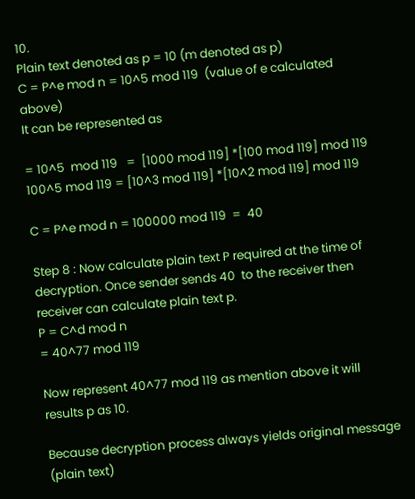10.
Plain text denoted as p = 10 (m denoted as p)
C = P^e mod n = 10^5 mod 119  (value of e calculated above)
It can be represented as

= 10^5  mod 119   =  [1000 mod 119] *[100 mod 119] mod 119
100^5 mod 119 = [10^3 mod 119] *[10^2 mod 119] mod 119

C = P^e mod n = 100000 mod 119  =  40

Step 8 : Now calculate plain text P required at the time of decryption. Once sender sends 40  to the receiver then receiver can calculate plain text p.
P = C^d mod n
= 40^77 mod 119

Now represent 40^77 mod 119 as mention above it will results p as 10.

Because decryption process always yields original message (plain text)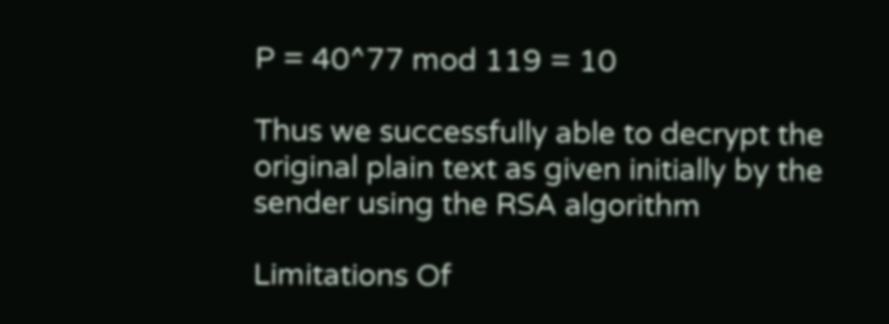P = 40^77 mod 119 = 10

Thus we successfully able to decrypt the original plain text as given initially by the sender using the RSA algorithm

Limitations Of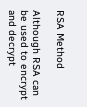RSA Method

Although RSA can be used to encrypt and decrypt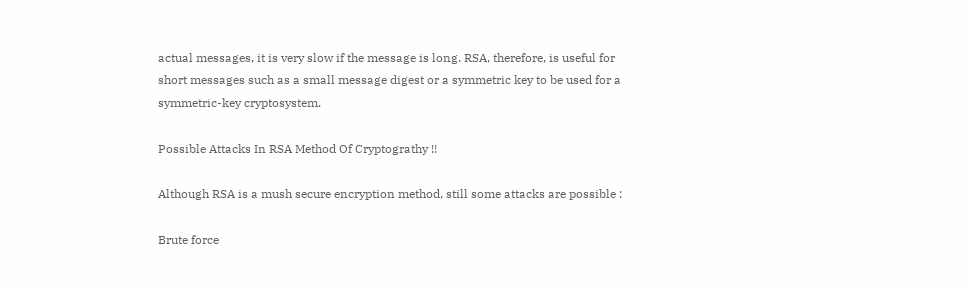actual messages, it is very slow if the message is long. RSA, therefore, is useful for short messages such as a small message digest or a symmetric key to be used for a symmetric-key cryptosystem.

Possible Attacks In RSA Method Of Cryptograthy !!

Although RSA is a mush secure encryption method, still some attacks are possible :

Brute force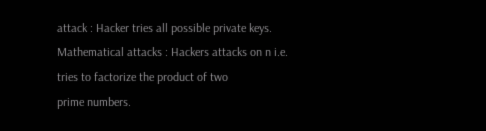attack : Hacker tries all possible private keys.
Mathematical attacks : Hackers attacks on n i.e. tries to factorize the product of two
prime numbers.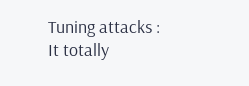Tuning attacks : It totally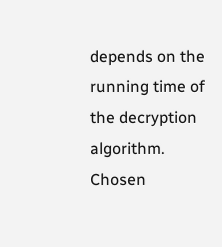depends on the running time of the decryption algorithm.
Chosen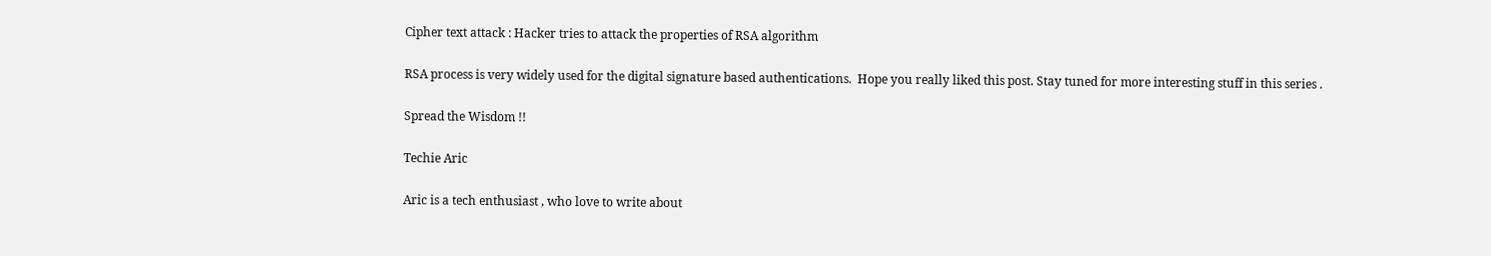Cipher text attack : Hacker tries to attack the properties of RSA algorithm

RSA process is very widely used for the digital signature based authentications.  Hope you really liked this post. Stay tuned for more interesting stuff in this series .

Spread the Wisdom !!

Techie Aric

Aric is a tech enthusiast , who love to write about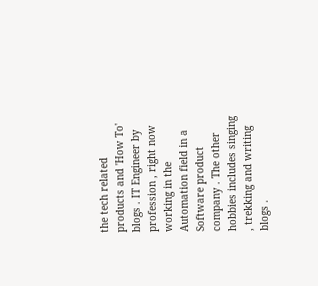the tech related products and 'How To' blogs . IT Engineer by profession , right now working in the Automation field in a Software product company . The other hobbies includes singing , trekking and writing blogs .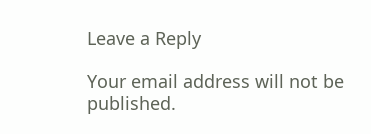Leave a Reply

Your email address will not be published.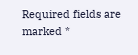Required fields are marked *